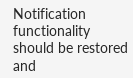Notification functionality should be restored and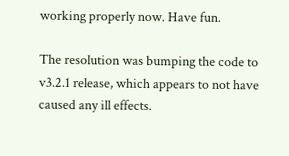working properly now. Have fun.

The resolution was bumping the code to v3.2.1 release, which appears to not have caused any ill effects.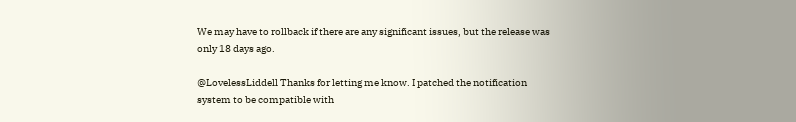We may have to rollback if there are any significant issues, but the release was only 18 days ago.

@LovelessLiddell Thanks for letting me know. I patched the notification system to be compatible with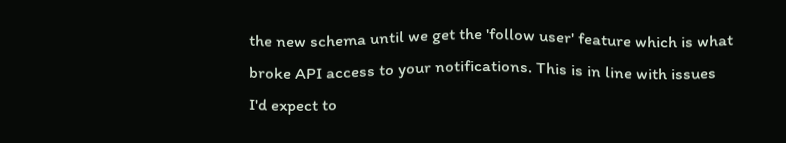the new schema until we get the 'follow user' feature which is what broke API access to your notifications. This is in line with issues I'd expect to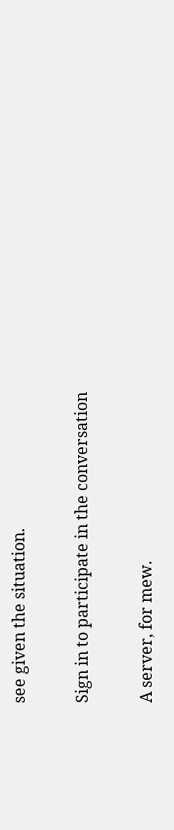see given the situation.

Sign in to participate in the conversation

A server, for mew.